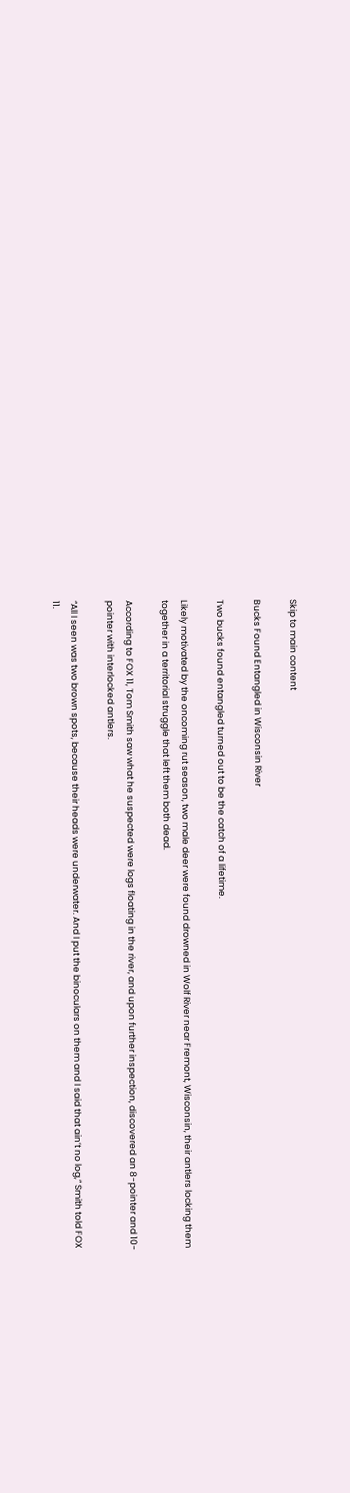Skip to main content

Bucks Found Entangled in Wisconsin River

Two bucks found entangled turned out to be the catch of a lifetime.

Likely motivated by the oncoming rut season, two male deer were found drowned in Wolf River near Fremont, Wisconsin, their antlers locking them together in a territorial struggle that left them both dead.

According to FOX 11, Tom Smith saw what he suspected were logs floating in the river, and upon further inspection, discovered an 8-pointer and 10-pointer with interlocked antlers.

“All I seen was two brown spots, because their heads were underwater. And I put the binoculars on them and I said that ain’t no log,” Smith told FOX 11.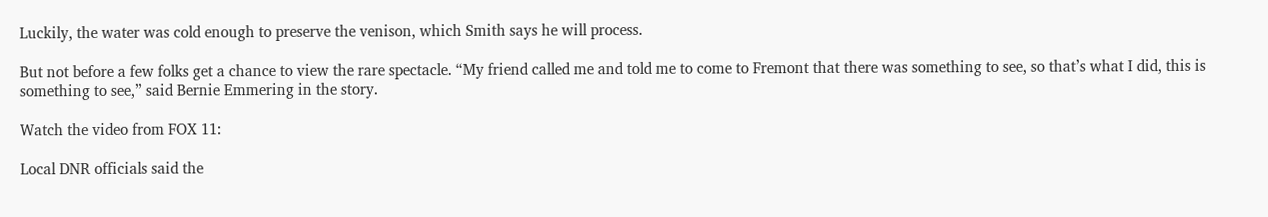Luckily, the water was cold enough to preserve the venison, which Smith says he will process.

But not before a few folks get a chance to view the rare spectacle. “My friend called me and told me to come to Fremont that there was something to see, so that’s what I did, this is something to see,” said Bernie Emmering in the story.

Watch the video from FOX 11:

Local DNR officials said the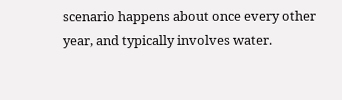scenario happens about once every other year, and typically involves water.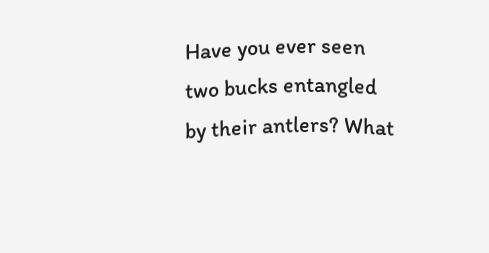Have you ever seen two bucks entangled by their antlers? What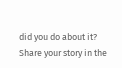did you do about it? Share your story in the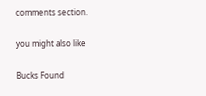comments section.

you might also like

Bucks Found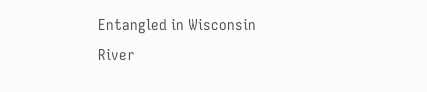Entangled in Wisconsin River